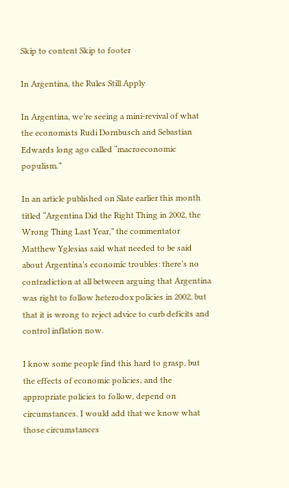Skip to content Skip to footer

In Argentina, the Rules Still Apply

In Argentina, we’re seeing a mini-revival of what the economists Rudi Dornbusch and Sebastian Edwards long ago called “macroeconomic populism.”

In an article published on Slate earlier this month titled “Argentina Did the Right Thing in 2002, the Wrong Thing Last Year,” the commentator Matthew Yglesias said what needed to be said about Argentina’s economic troubles: there’s no contradiction at all between arguing that Argentina was right to follow heterodox policies in 2002, but that it is wrong to reject advice to curb deficits and control inflation now.

I know some people find this hard to grasp, but the effects of economic policies, and the appropriate policies to follow, depend on circumstances. I would add that we know what those circumstances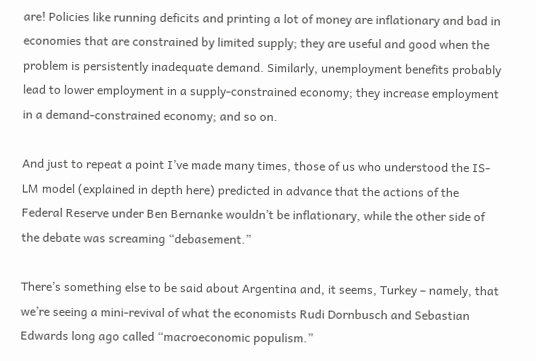are! Policies like running deficits and printing a lot of money are inflationary and bad in economies that are constrained by limited supply; they are useful and good when the problem is persistently inadequate demand. Similarly, unemployment benefits probably lead to lower employment in a supply-constrained economy; they increase employment in a demand-constrained economy; and so on.

And just to repeat a point I’ve made many times, those of us who understood the IS-LM model (explained in depth here) predicted in advance that the actions of the Federal Reserve under Ben Bernanke wouldn’t be inflationary, while the other side of the debate was screaming “debasement.”

There’s something else to be said about Argentina and, it seems, Turkey – namely, that we’re seeing a mini-revival of what the economists Rudi Dornbusch and Sebastian Edwards long ago called “macroeconomic populism.”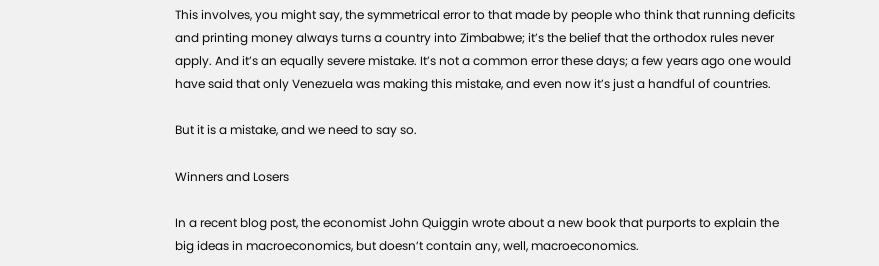This involves, you might say, the symmetrical error to that made by people who think that running deficits and printing money always turns a country into Zimbabwe; it’s the belief that the orthodox rules never apply. And it’s an equally severe mistake. It’s not a common error these days; a few years ago one would have said that only Venezuela was making this mistake, and even now it’s just a handful of countries.

But it is a mistake, and we need to say so.

Winners and Losers

In a recent blog post, the economist John Quiggin wrote about a new book that purports to explain the big ideas in macroeconomics, but doesn’t contain any, well, macroeconomics.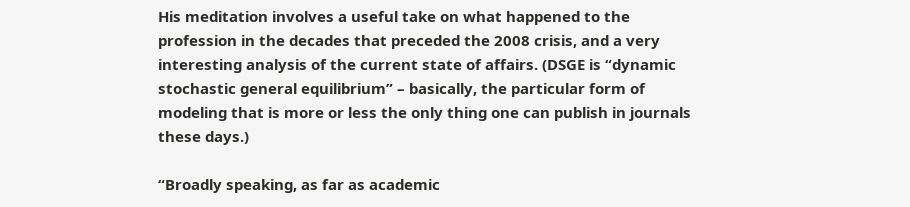His meditation involves a useful take on what happened to the profession in the decades that preceded the 2008 crisis, and a very interesting analysis of the current state of affairs. (DSGE is “dynamic stochastic general equilibrium” – basically, the particular form of modeling that is more or less the only thing one can publish in journals these days.)

“Broadly speaking, as far as academic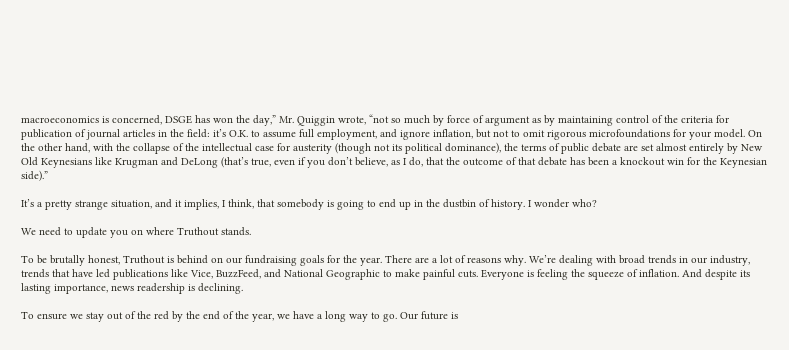macroeconomics is concerned, DSGE has won the day,” Mr. Quiggin wrote, “not so much by force of argument as by maintaining control of the criteria for publication of journal articles in the field: it’s O.K. to assume full employment, and ignore inflation, but not to omit rigorous microfoundations for your model. On the other hand, with the collapse of the intellectual case for austerity (though not its political dominance), the terms of public debate are set almost entirely by New Old Keynesians like Krugman and DeLong (that’s true, even if you don’t believe, as I do, that the outcome of that debate has been a knockout win for the Keynesian side).”

It’s a pretty strange situation, and it implies, I think, that somebody is going to end up in the dustbin of history. I wonder who?

We need to update you on where Truthout stands.

To be brutally honest, Truthout is behind on our fundraising goals for the year. There are a lot of reasons why. We’re dealing with broad trends in our industry, trends that have led publications like Vice, BuzzFeed, and National Geographic to make painful cuts. Everyone is feeling the squeeze of inflation. And despite its lasting importance, news readership is declining.

To ensure we stay out of the red by the end of the year, we have a long way to go. Our future is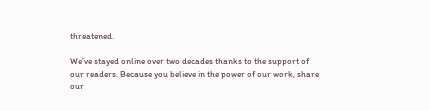threatened.

We’ve stayed online over two decades thanks to the support of our readers. Because you believe in the power of our work, share our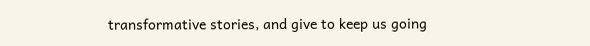transformative stories, and give to keep us going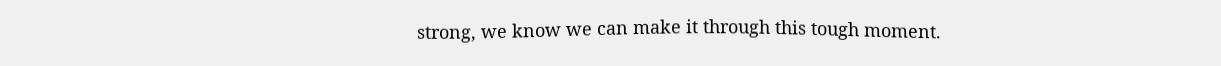strong, we know we can make it through this tough moment.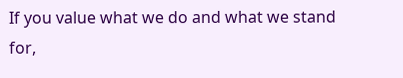If you value what we do and what we stand for,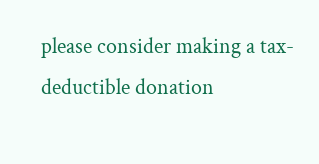please consider making a tax-deductible donation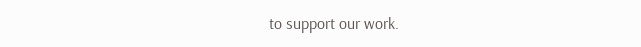to support our work.